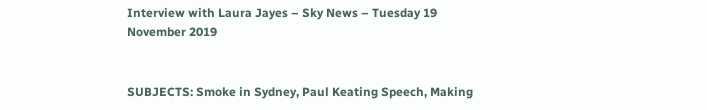Interview with Laura Jayes – Sky News – Tuesday 19 November 2019


SUBJECTS: Smoke in Sydney, Paul Keating Speech, Making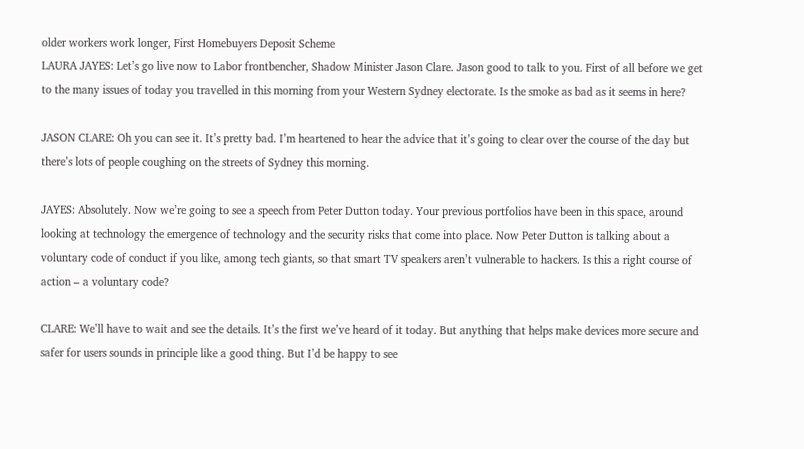older workers work longer, First Homebuyers Deposit Scheme
LAURA JAYES: Let’s go live now to Labor frontbencher, Shadow Minister Jason Clare. Jason good to talk to you. First of all before we get to the many issues of today you travelled in this morning from your Western Sydney electorate. Is the smoke as bad as it seems in here?

JASON CLARE: Oh you can see it. It’s pretty bad. I’m heartened to hear the advice that it’s going to clear over the course of the day but there’s lots of people coughing on the streets of Sydney this morning.

JAYES: Absolutely. Now we’re going to see a speech from Peter Dutton today. Your previous portfolios have been in this space, around looking at technology the emergence of technology and the security risks that come into place. Now Peter Dutton is talking about a voluntary code of conduct if you like, among tech giants, so that smart TV speakers aren’t vulnerable to hackers. Is this a right course of action – a voluntary code?

CLARE: We’ll have to wait and see the details. It’s the first we’ve heard of it today. But anything that helps make devices more secure and safer for users sounds in principle like a good thing. But I’d be happy to see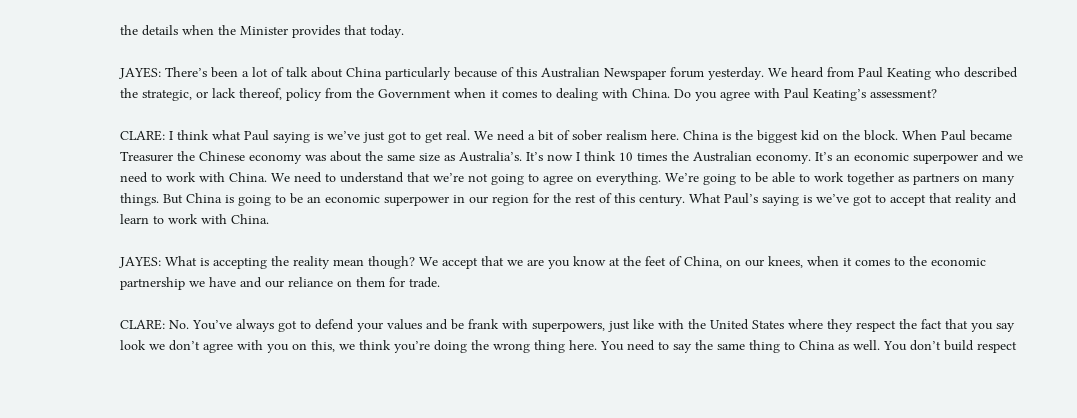the details when the Minister provides that today.

JAYES: There’s been a lot of talk about China particularly because of this Australian Newspaper forum yesterday. We heard from Paul Keating who described the strategic, or lack thereof, policy from the Government when it comes to dealing with China. Do you agree with Paul Keating’s assessment?

CLARE: I think what Paul saying is we’ve just got to get real. We need a bit of sober realism here. China is the biggest kid on the block. When Paul became Treasurer the Chinese economy was about the same size as Australia’s. It’s now I think 10 times the Australian economy. It’s an economic superpower and we need to work with China. We need to understand that we’re not going to agree on everything. We’re going to be able to work together as partners on many things. But China is going to be an economic superpower in our region for the rest of this century. What Paul’s saying is we’ve got to accept that reality and learn to work with China.

JAYES: What is accepting the reality mean though? We accept that we are you know at the feet of China, on our knees, when it comes to the economic partnership we have and our reliance on them for trade.

CLARE: No. You’ve always got to defend your values and be frank with superpowers, just like with the United States where they respect the fact that you say look we don’t agree with you on this, we think you’re doing the wrong thing here. You need to say the same thing to China as well. You don’t build respect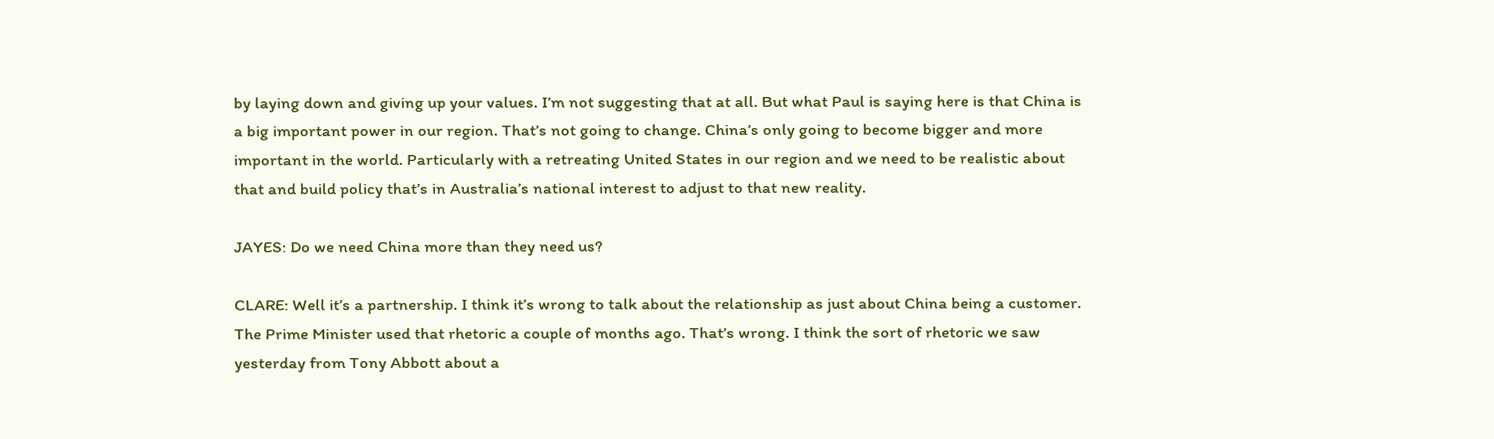by laying down and giving up your values. I’m not suggesting that at all. But what Paul is saying here is that China is a big important power in our region. That’s not going to change. China’s only going to become bigger and more important in the world. Particularly with a retreating United States in our region and we need to be realistic about that and build policy that’s in Australia’s national interest to adjust to that new reality.

JAYES: Do we need China more than they need us?

CLARE: Well it’s a partnership. I think it’s wrong to talk about the relationship as just about China being a customer. The Prime Minister used that rhetoric a couple of months ago. That’s wrong. I think the sort of rhetoric we saw yesterday from Tony Abbott about a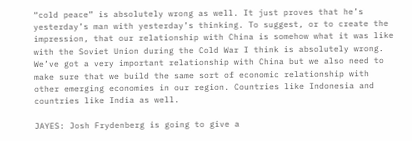“cold peace” is absolutely wrong as well. It just proves that he’s yesterday’s man with yesterday’s thinking. To suggest, or to create the impression, that our relationship with China is somehow what it was like with the Soviet Union during the Cold War I think is absolutely wrong. We’ve got a very important relationship with China but we also need to make sure that we build the same sort of economic relationship with other emerging economies in our region. Countries like Indonesia and countries like India as well.

JAYES: Josh Frydenberg is going to give a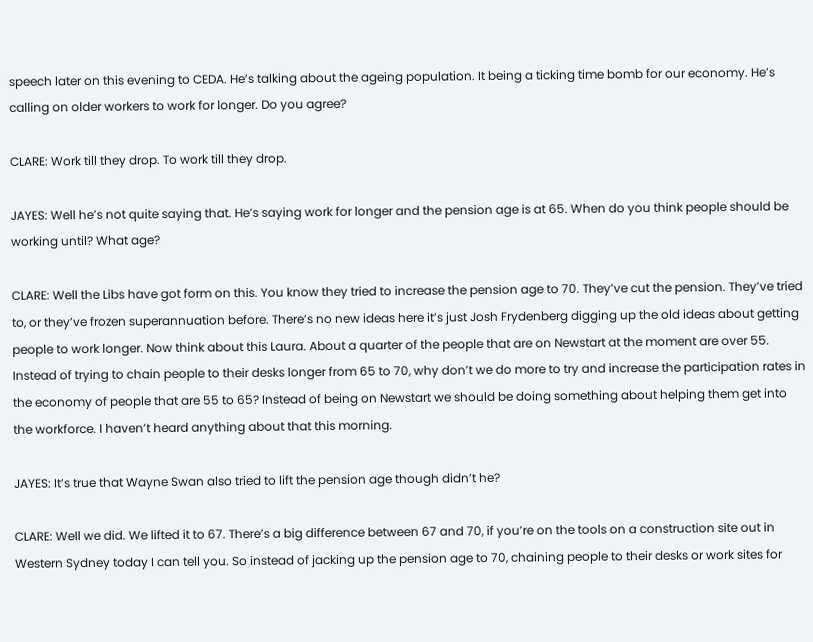speech later on this evening to CEDA. He’s talking about the ageing population. It being a ticking time bomb for our economy. He’s calling on older workers to work for longer. Do you agree?

CLARE: Work till they drop. To work till they drop.

JAYES: Well he’s not quite saying that. He’s saying work for longer and the pension age is at 65. When do you think people should be working until? What age?

CLARE: Well the Libs have got form on this. You know they tried to increase the pension age to 70. They’ve cut the pension. They’ve tried to, or they’ve frozen superannuation before. There’s no new ideas here it’s just Josh Frydenberg digging up the old ideas about getting people to work longer. Now think about this Laura. About a quarter of the people that are on Newstart at the moment are over 55. Instead of trying to chain people to their desks longer from 65 to 70, why don’t we do more to try and increase the participation rates in the economy of people that are 55 to 65? Instead of being on Newstart we should be doing something about helping them get into the workforce. I haven’t heard anything about that this morning.

JAYES: It’s true that Wayne Swan also tried to lift the pension age though didn’t he?

CLARE: Well we did. We lifted it to 67. There’s a big difference between 67 and 70, if you’re on the tools on a construction site out in Western Sydney today I can tell you. So instead of jacking up the pension age to 70, chaining people to their desks or work sites for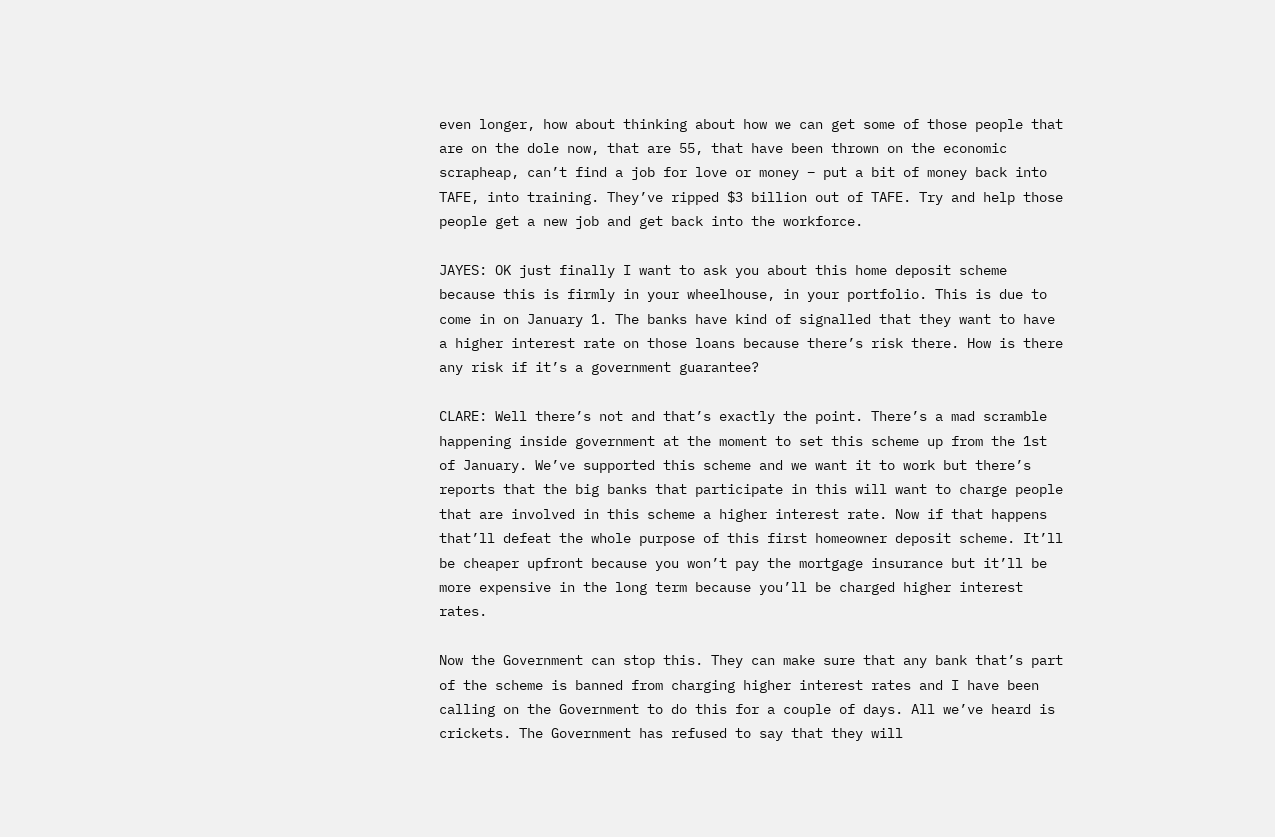even longer, how about thinking about how we can get some of those people that are on the dole now, that are 55, that have been thrown on the economic scrapheap, can’t find a job for love or money – put a bit of money back into TAFE, into training. They’ve ripped $3 billion out of TAFE. Try and help those people get a new job and get back into the workforce.

JAYES: OK just finally I want to ask you about this home deposit scheme because this is firmly in your wheelhouse, in your portfolio. This is due to come in on January 1. The banks have kind of signalled that they want to have a higher interest rate on those loans because there’s risk there. How is there any risk if it’s a government guarantee?

CLARE: Well there’s not and that’s exactly the point. There’s a mad scramble happening inside government at the moment to set this scheme up from the 1st of January. We’ve supported this scheme and we want it to work but there’s reports that the big banks that participate in this will want to charge people that are involved in this scheme a higher interest rate. Now if that happens that’ll defeat the whole purpose of this first homeowner deposit scheme. It’ll be cheaper upfront because you won’t pay the mortgage insurance but it’ll be more expensive in the long term because you’ll be charged higher interest rates.

Now the Government can stop this. They can make sure that any bank that’s part of the scheme is banned from charging higher interest rates and I have been calling on the Government to do this for a couple of days. All we’ve heard is crickets. The Government has refused to say that they will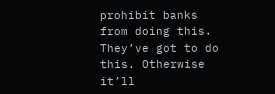prohibit banks from doing this. They’ve got to do this. Otherwise it’ll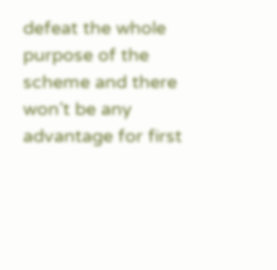defeat the whole purpose of the scheme and there won’t be any advantage for first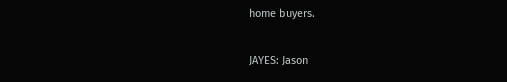home buyers.

JAYES: Jason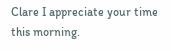Clare I appreciate your time this morning.